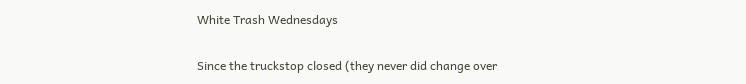White Trash Wednesdays

Since the truckstop closed (they never did change over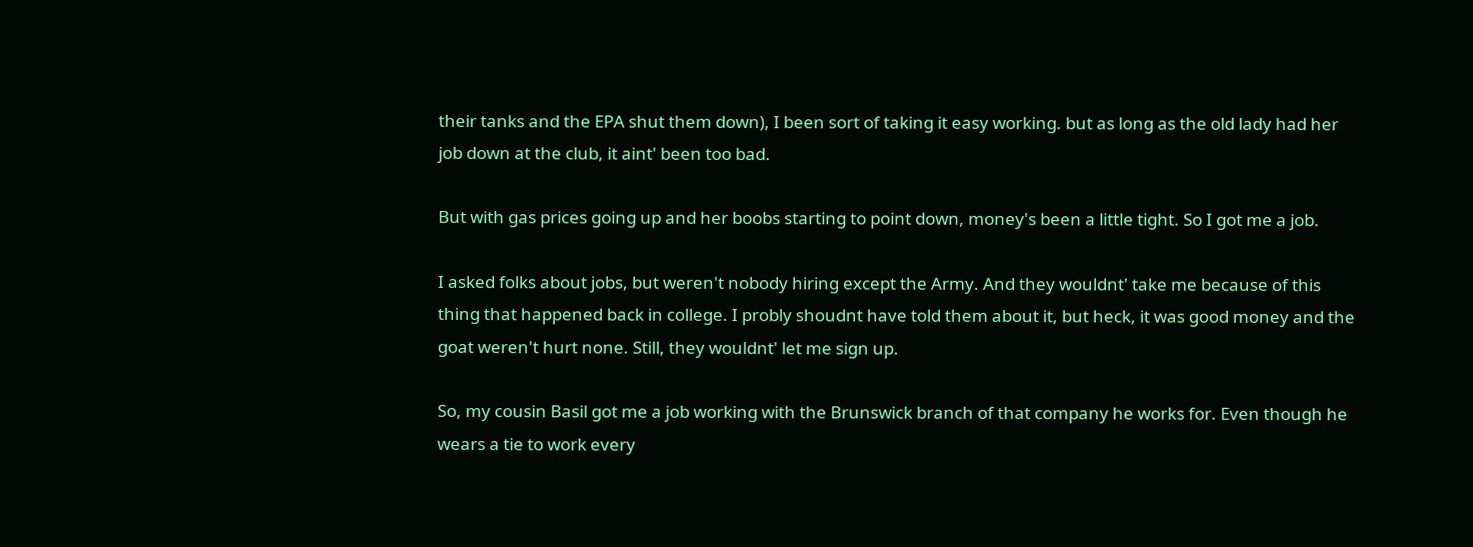their tanks and the EPA shut them down), I been sort of taking it easy working. but as long as the old lady had her job down at the club, it aint' been too bad.

But with gas prices going up and her boobs starting to point down, money's been a little tight. So I got me a job.

I asked folks about jobs, but weren't nobody hiring except the Army. And they wouldnt' take me because of this thing that happened back in college. I probly shoudnt have told them about it, but heck, it was good money and the goat weren't hurt none. Still, they wouldnt' let me sign up.

So, my cousin Basil got me a job working with the Brunswick branch of that company he works for. Even though he wears a tie to work every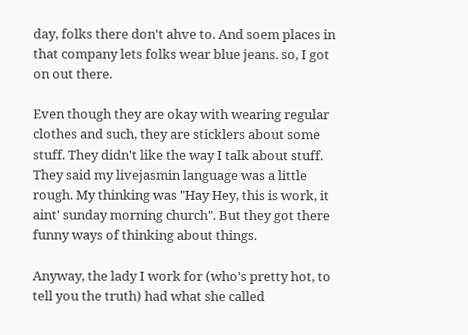day, folks there don't ahve to. And soem places in that company lets folks wear blue jeans. so, I got on out there.

Even though they are okay with wearing regular clothes and such, they are sticklers about some stuff. They didn't like the way I talk about stuff. They said my livejasmin language was a little rough. My thinking was "Hay Hey, this is work, it aint' sunday morning church". But they got there funny ways of thinking about things.

Anyway, the lady I work for (who's pretty hot, to tell you the truth) had what she called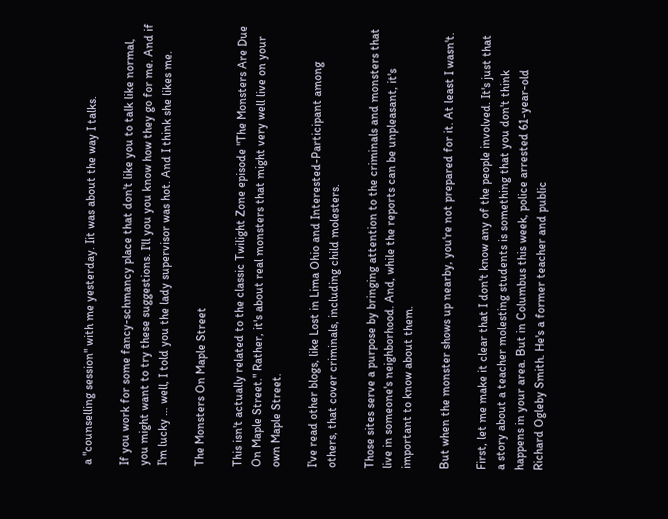a "counselling session" with me yesterday. Iit was about the way I talks.

If you work for some fancy-schmancy place that don't like you to talk like normal, you might want to try these suggestions. I'll you you know how they go for me. And if I'm lucky … well, I told you the lady supervisor was hot. And I think she likes me.

The Monsters On Maple Street

This isn't actually related to the classic Twilight Zone episode "The Monsters Are Due On Maple Street." Rather, it's about real monsters that might very well live on your own Maple Street.

I've read other blogs, like Lost in Lima Ohio and Interested-Participant among others, that cover criminals, including child molesters.

Those sites serve a purpose by bringing attention to the criminals and monsters that live in someone's neighborhood. And, while the reports can be unpleasant, it's important to know about them.

But when the monster shows up nearby, you're not prepared for it. At least I wasn't.

First, let me make it clear that I don't know any of the people involved. It's just that a story about a teacher molesting students is something that you don't think happens in your area. But in Columbus this week, police arrested 61-year-old Richard Ogleby Smith. He's a former teacher and public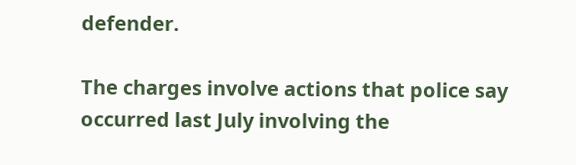defender.

The charges involve actions that police say occurred last July involving the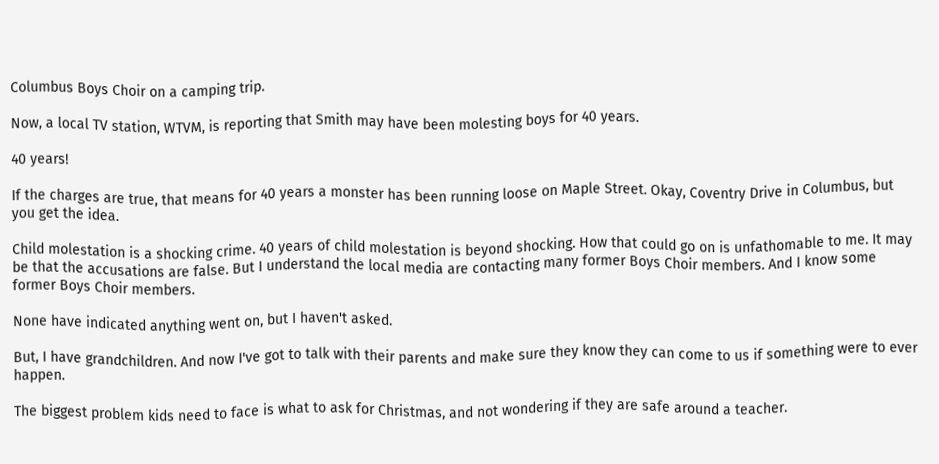Columbus Boys Choir on a camping trip.

Now, a local TV station, WTVM, is reporting that Smith may have been molesting boys for 40 years.

40 years!

If the charges are true, that means for 40 years a monster has been running loose on Maple Street. Okay, Coventry Drive in Columbus, but you get the idea.

Child molestation is a shocking crime. 40 years of child molestation is beyond shocking. How that could go on is unfathomable to me. It may be that the accusations are false. But I understand the local media are contacting many former Boys Choir members. And I know some former Boys Choir members.

None have indicated anything went on, but I haven't asked.

But, I have grandchildren. And now I've got to talk with their parents and make sure they know they can come to us if something were to ever happen.

The biggest problem kids need to face is what to ask for Christmas, and not wondering if they are safe around a teacher.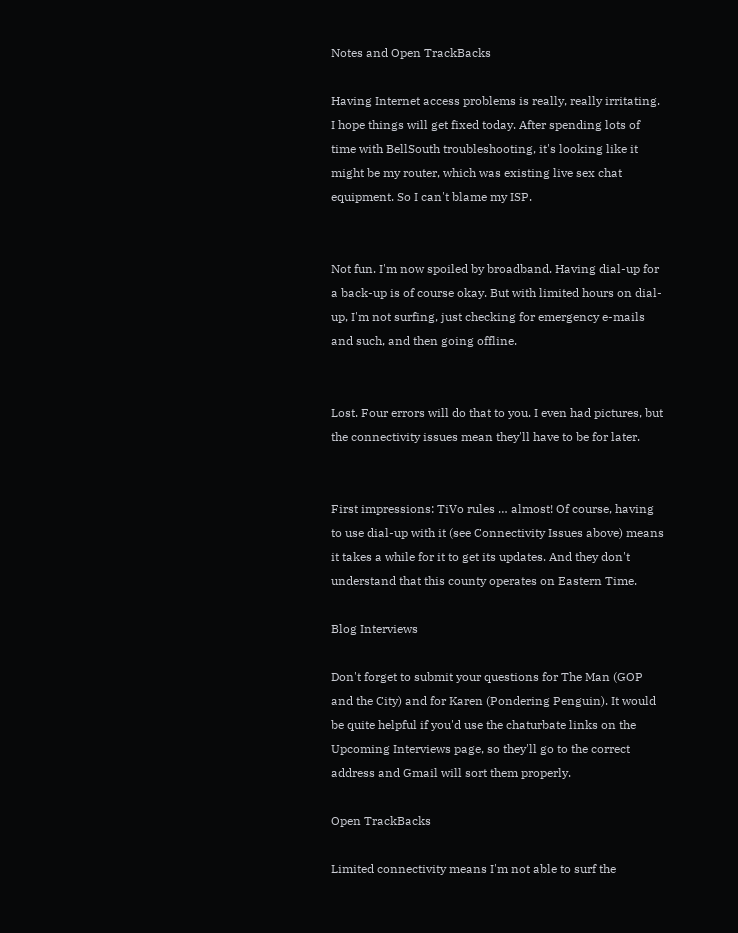Notes and Open TrackBacks

Having Internet access problems is really, really irritating. I hope things will get fixed today. After spending lots of time with BellSouth troubleshooting, it's looking like it might be my router, which was existing live sex chat equipment. So I can't blame my ISP.


Not fun. I'm now spoiled by broadband. Having dial-up for a back-up is of course okay. But with limited hours on dial-up, I'm not surfing, just checking for emergency e-mails and such, and then going offline.


Lost. Four errors will do that to you. I even had pictures, but the connectivity issues mean they'll have to be for later.


First impressions: TiVo rules … almost! Of course, having to use dial-up with it (see Connectivity Issues above) means it takes a while for it to get its updates. And they don't understand that this county operates on Eastern Time.

Blog Interviews

Don't forget to submit your questions for The Man (GOP and the City) and for Karen (Pondering Penguin). It would be quite helpful if you'd use the chaturbate links on the Upcoming Interviews page, so they'll go to the correct address and Gmail will sort them properly.

Open TrackBacks

Limited connectivity means I'm not able to surf the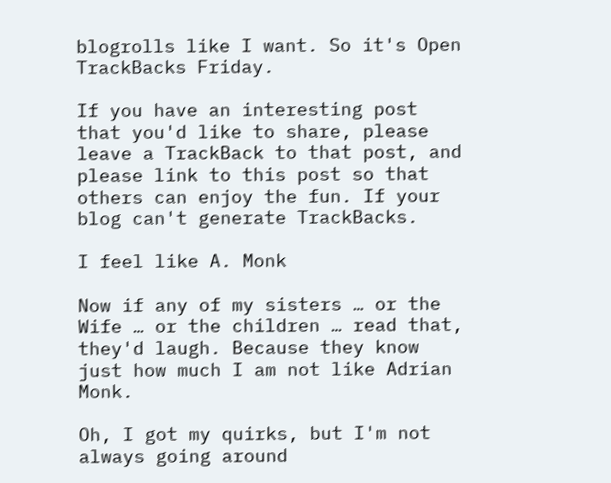blogrolls like I want. So it's Open TrackBacks Friday.

If you have an interesting post that you'd like to share, please leave a TrackBack to that post, and please link to this post so that others can enjoy the fun. If your blog can't generate TrackBacks.

I feel like A. Monk

Now if any of my sisters … or the Wife … or the children … read that, they'd laugh. Because they know just how much I am not like Adrian Monk.

Oh, I got my quirks, but I'm not always going around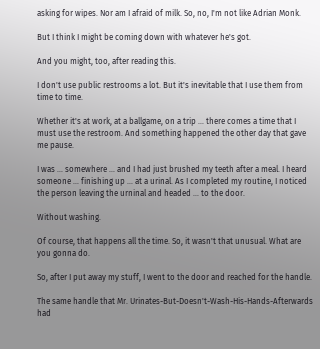asking for wipes. Nor am I afraid of milk. So, no, I'm not like Adrian Monk.

But I think I might be coming down with whatever he's got.

And you might, too, after reading this.

I don't use public restrooms a lot. But it's inevitable that I use them from time to time.

Whether it's at work, at a ballgame, on a trip … there comes a time that I must use the restroom. And something happened the other day that gave me pause.

I was … somewhere … and I had just brushed my teeth after a meal. I heard someone … finishing up … at a urinal. As I completed my routine, I noticed the person leaving the urninal and headed … to the door.

Without washing.

Of course, that happens all the time. So, it wasn't that unusual. What are you gonna do.

So, after I put away my stuff, I went to the door and reached for the handle.

The same handle that Mr. Urinates-But-Doesn't-Wash-His-Hands-Afterwards had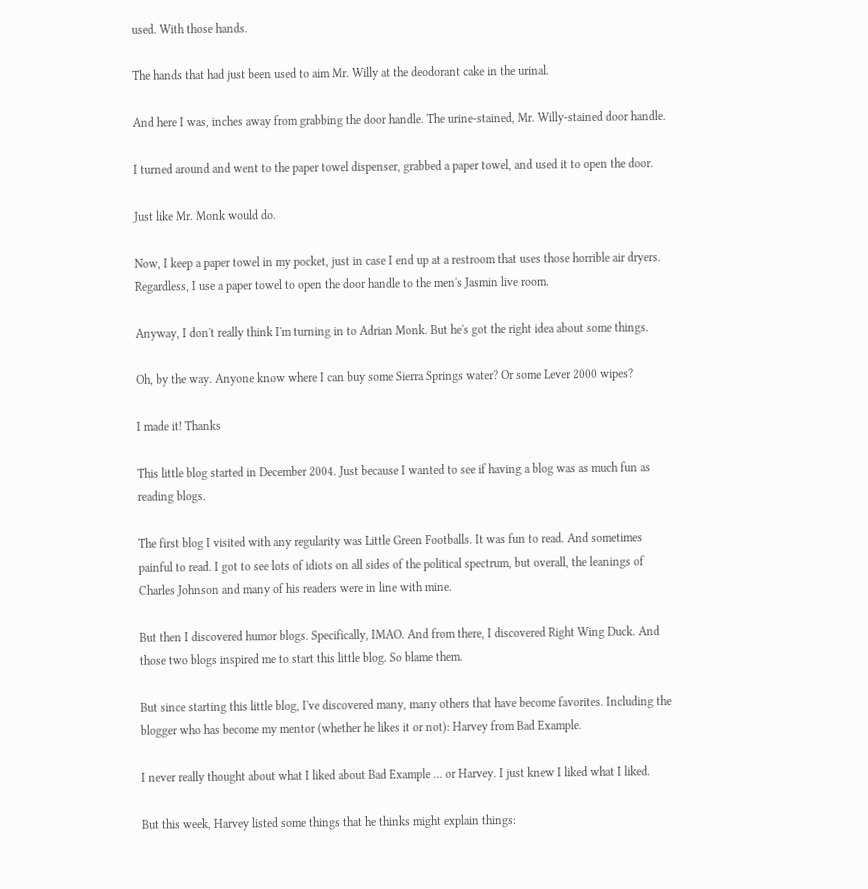used. With those hands.

The hands that had just been used to aim Mr. Willy at the deodorant cake in the urinal.

And here I was, inches away from grabbing the door handle. The urine-stained, Mr. Willy-stained door handle.

I turned around and went to the paper towel dispenser, grabbed a paper towel, and used it to open the door.

Just like Mr. Monk would do.

Now, I keep a paper towel in my pocket, just in case I end up at a restroom that uses those horrible air dryers. Regardless, I use a paper towel to open the door handle to the men's Jasmin live room.

Anyway, I don't really think I'm turning in to Adrian Monk. But he's got the right idea about some things.

Oh, by the way. Anyone know where I can buy some Sierra Springs water? Or some Lever 2000 wipes?

I made it! Thanks

This little blog started in December 2004. Just because I wanted to see if having a blog was as much fun as reading blogs.

The first blog I visited with any regularity was Little Green Footballs. It was fun to read. And sometimes painful to read. I got to see lots of idiots on all sides of the political spectrum, but overall, the leanings of Charles Johnson and many of his readers were in line with mine.

But then I discovered humor blogs. Specifically, IMAO. And from there, I discovered Right Wing Duck. And those two blogs inspired me to start this little blog. So blame them.

But since starting this little blog, I've discovered many, many others that have become favorites. Including the blogger who has become my mentor (whether he likes it or not): Harvey from Bad Example.

I never really thought about what I liked about Bad Example … or Harvey. I just knew I liked what I liked.

But this week, Harvey listed some things that he thinks might explain things: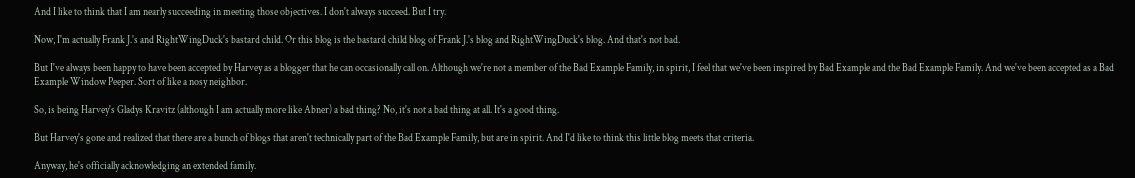And I like to think that I am nearly succeeding in meeting those objectives. I don't always succeed. But I try.

Now, I'm actually Frank J.'s and RightWingDuck's bastard child. Or this blog is the bastard child blog of Frank J.'s blog and RightWingDuck's blog. And that's not bad.

But I've always been happy to have been accepted by Harvey as a blogger that he can occasionally call on. Although we're not a member of the Bad Example Family, in spirit, I feel that we've been inspired by Bad Example and the Bad Example Family. And we've been accepted as a Bad Example Window Peeper. Sort of like a nosy neighbor.

So, is being Harvey's Gladys Kravitz (although I am actually more like Abner) a bad thing? No, it's not a bad thing at all. It's a good thing.

But Harvey's gone and realized that there are a bunch of blogs that aren't technically part of the Bad Example Family, but are in spirit. And I'd like to think this little blog meets that criteria.

Anyway, he's officially acknowledging an extended family.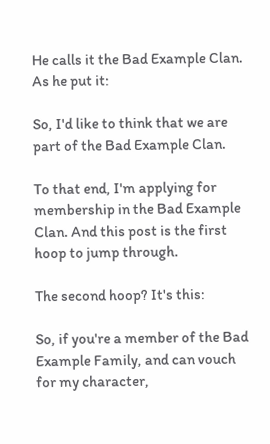He calls it the Bad Example Clan. As he put it:

So, I'd like to think that we are part of the Bad Example Clan.

To that end, I'm applying for membership in the Bad Example Clan. And this post is the first hoop to jump through.

The second hoop? It's this:

So, if you're a member of the Bad Example Family, and can vouch for my character,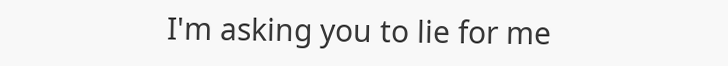I'm asking you to lie for me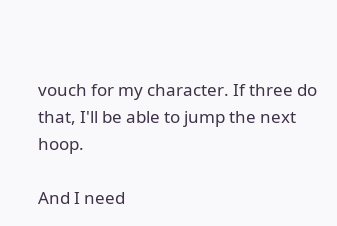vouch for my character. If three do that, I'll be able to jump the next hoop.

And I need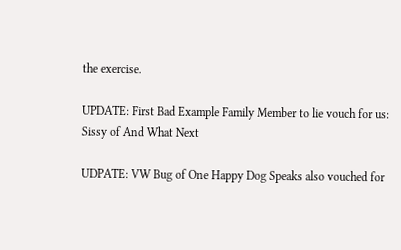the exercise.

UPDATE: First Bad Example Family Member to lie vouch for us: Sissy of And What Next

UDPATE: VW Bug of One Happy Dog Speaks also vouched for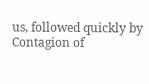us, followed quickly by Contagion of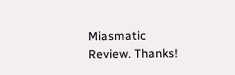Miasmatic Review. Thanks!